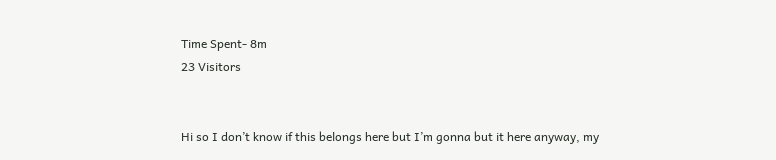Time Spent- 8m
23 Visitors


Hi so I don’t know if this belongs here but I’m gonna but it here anyway, my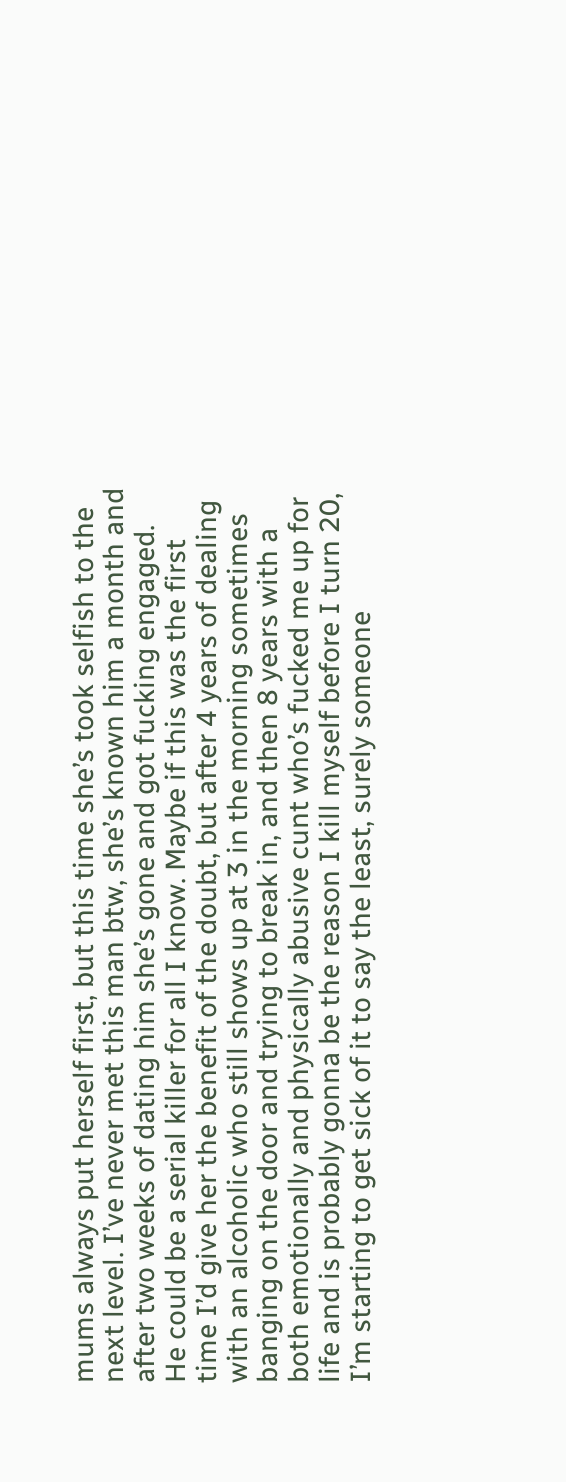mums always put herself first, but this time she’s took selfish to the next level. I’ve never met this man btw, she’s known him a month and after two weeks of dating him she’s gone and got fucking engaged. He could be a serial killer for all I know. Maybe if this was the first time I’d give her the benefit of the doubt, but after 4 years of dealing with an alcoholic who still shows up at 3 in the morning sometimes banging on the door and trying to break in, and then 8 years with a both emotionally and physically abusive cunt who’s fucked me up for life and is probably gonna be the reason I kill myself before I turn 20, I’m starting to get sick of it to say the least, surely someone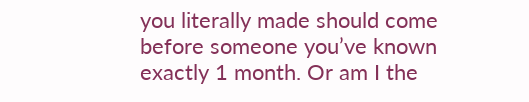you literally made should come before someone you’ve known exactly 1 month. Or am I the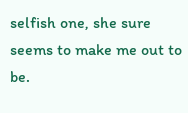selfish one, she sure seems to make me out to be.